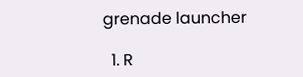grenade launcher

  1. R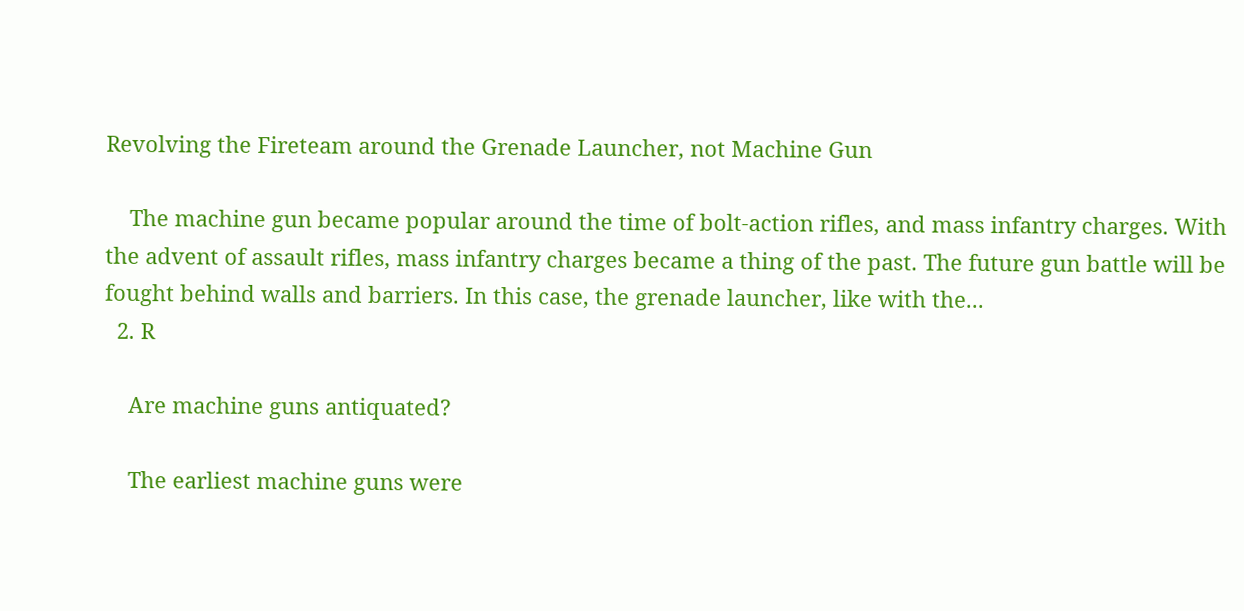Revolving the Fireteam around the Grenade Launcher, not Machine Gun

    The machine gun became popular around the time of bolt-action rifles, and mass infantry charges. With the advent of assault rifles, mass infantry charges became a thing of the past. The future gun battle will be fought behind walls and barriers. In this case, the grenade launcher, like with the...
  2. R

    Are machine guns antiquated?

    The earliest machine guns were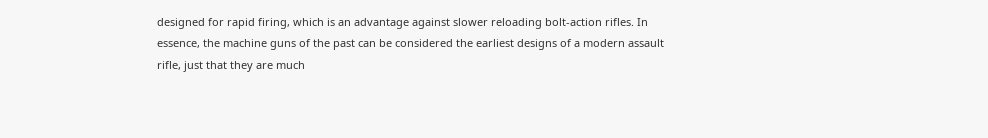designed for rapid firing, which is an advantage against slower reloading bolt-action rifles. In essence, the machine guns of the past can be considered the earliest designs of a modern assault rifle, just that they are much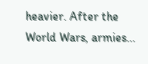heavier. After the World Wars, armies...